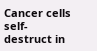Cancer cells self-destruct in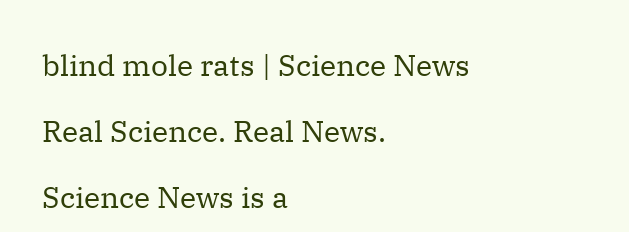blind mole rats | Science News

Real Science. Real News.

Science News is a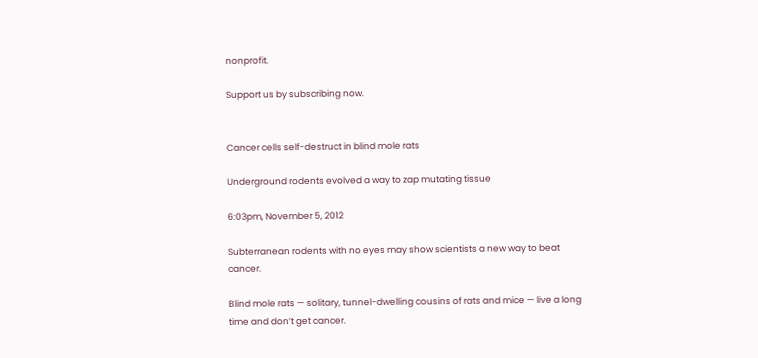nonprofit.

Support us by subscribing now.


Cancer cells self-destruct in blind mole rats

Underground rodents evolved a way to zap mutating tissue

6:03pm, November 5, 2012

Subterranean rodents with no eyes may show scientists a new way to beat cancer.

Blind mole rats — solitary, tunnel-dwelling cousins of rats and mice — live a long time and don’t get cancer.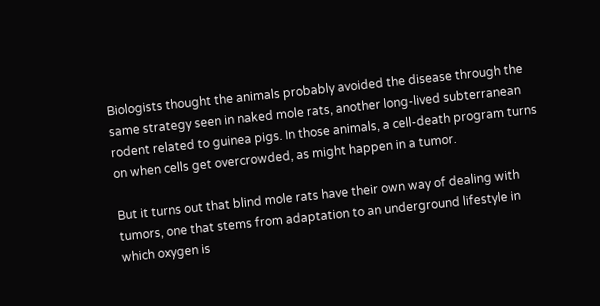Biologists thought the animals probably avoided the disease through the same strategy seen in naked mole rats, another long-lived subterranean rodent related to guinea pigs. In those animals, a cell-death program turns on when cells get overcrowded, as might happen in a tumor.

But it turns out that blind mole rats have their own way of dealing with tumors, one that stems from adaptation to an underground lifestyle in which oxygen is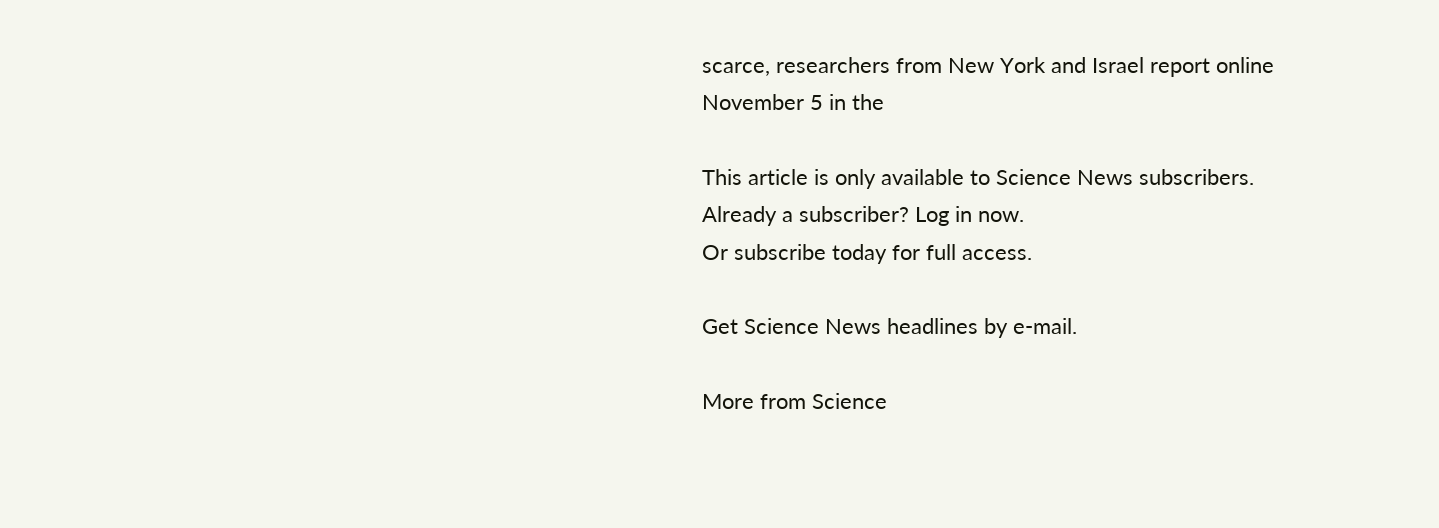scarce, researchers from New York and Israel report online November 5 in the

This article is only available to Science News subscribers. Already a subscriber? Log in now.
Or subscribe today for full access.

Get Science News headlines by e-mail.

More from Science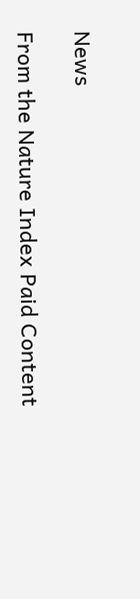News

From the Nature Index Paid Content